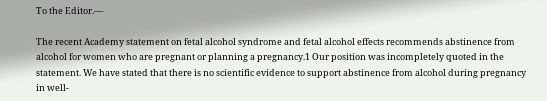To the Editor.—

The recent Academy statement on fetal alcohol syndrome and fetal alcohol effects recommends abstinence from alcohol for women who are pregnant or planning a pregnancy.1 Our position was incompletely quoted in the statement. We have stated that there is no scientific evidence to support abstinence from alcohol during pregnancy in well-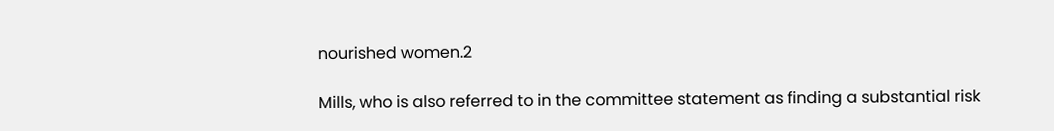nourished women.2

Mills, who is also referred to in the committee statement as finding a substantial risk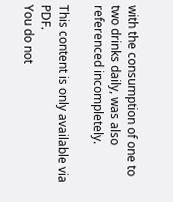with the consumption of one to two drinks daily, was also referenced incompletely.

This content is only available via PDF.
You do not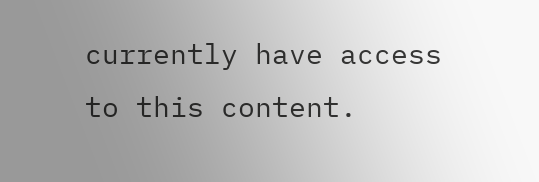currently have access to this content.